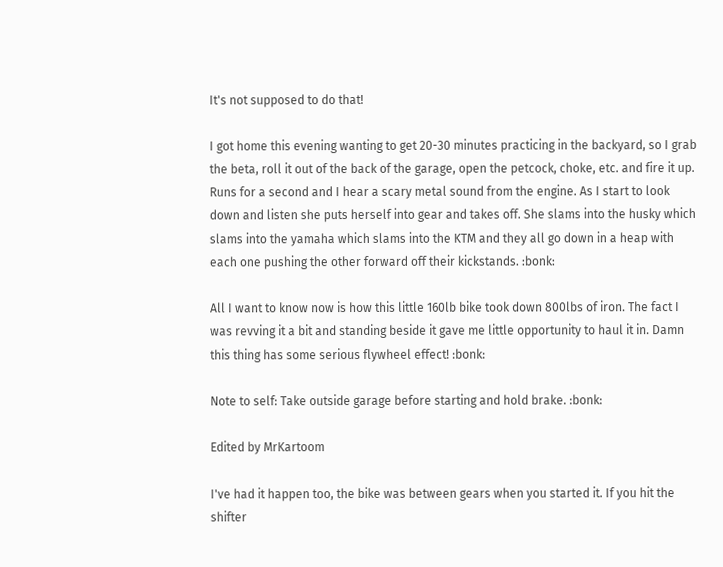It's not supposed to do that!

I got home this evening wanting to get 20-30 minutes practicing in the backyard, so I grab the beta, roll it out of the back of the garage, open the petcock, choke, etc. and fire it up. Runs for a second and I hear a scary metal sound from the engine. As I start to look down and listen she puts herself into gear and takes off. She slams into the husky which slams into the yamaha which slams into the KTM and they all go down in a heap with each one pushing the other forward off their kickstands. :bonk:

All I want to know now is how this little 160lb bike took down 800lbs of iron. The fact I was revving it a bit and standing beside it gave me little opportunity to haul it in. Damn this thing has some serious flywheel effect! :bonk:

Note to self: Take outside garage before starting and hold brake. :bonk:

Edited by MrKartoom

I've had it happen too, the bike was between gears when you started it. If you hit the shifter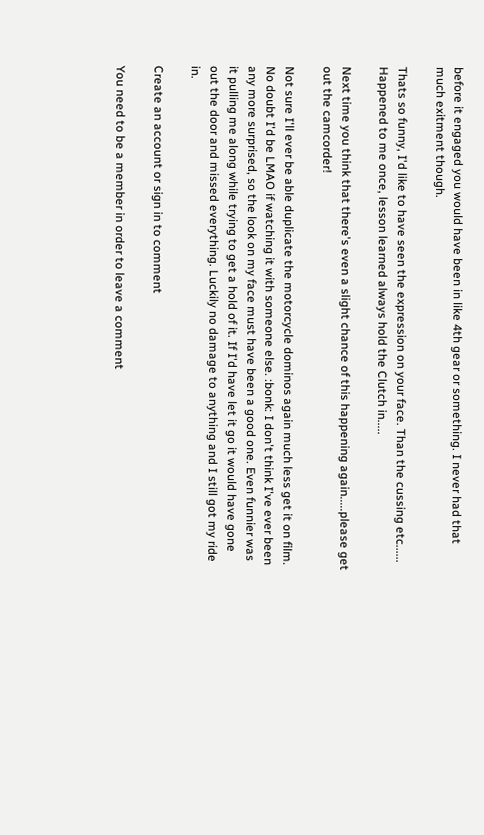before it engaged you would have been in like 4th gear or something. I never had that much exitment though.

Thats so funny, I'd like to have seen the expression on your face. Than the cussing etc...... Happened to me once, lesson learned always hold the Clutch in.....

Next time you think that there's even a slight chance of this happening again.....please get out the camcorder!

Not sure I'll ever be able duplicate the motorcycle dominos again much less get it on film. No doubt I'd be LMAO if watching it with someone else. :bonk: I don't think I've ever been any more surprised, so the look on my face must have been a good one. Even funnier was it pulling me along while trying to get a hold of it. If I'd have let it go it would have gone out the door and missed everything. Luckily no damage to anything and I still got my ride in.

Create an account or sign in to comment

You need to be a member in order to leave a comment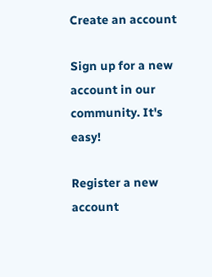Create an account

Sign up for a new account in our community. It's easy!

Register a new account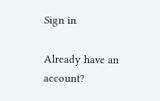Sign in

Already have an account?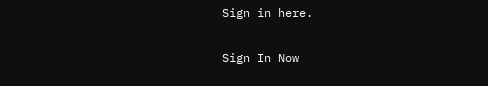Sign in here.

Sign In Now